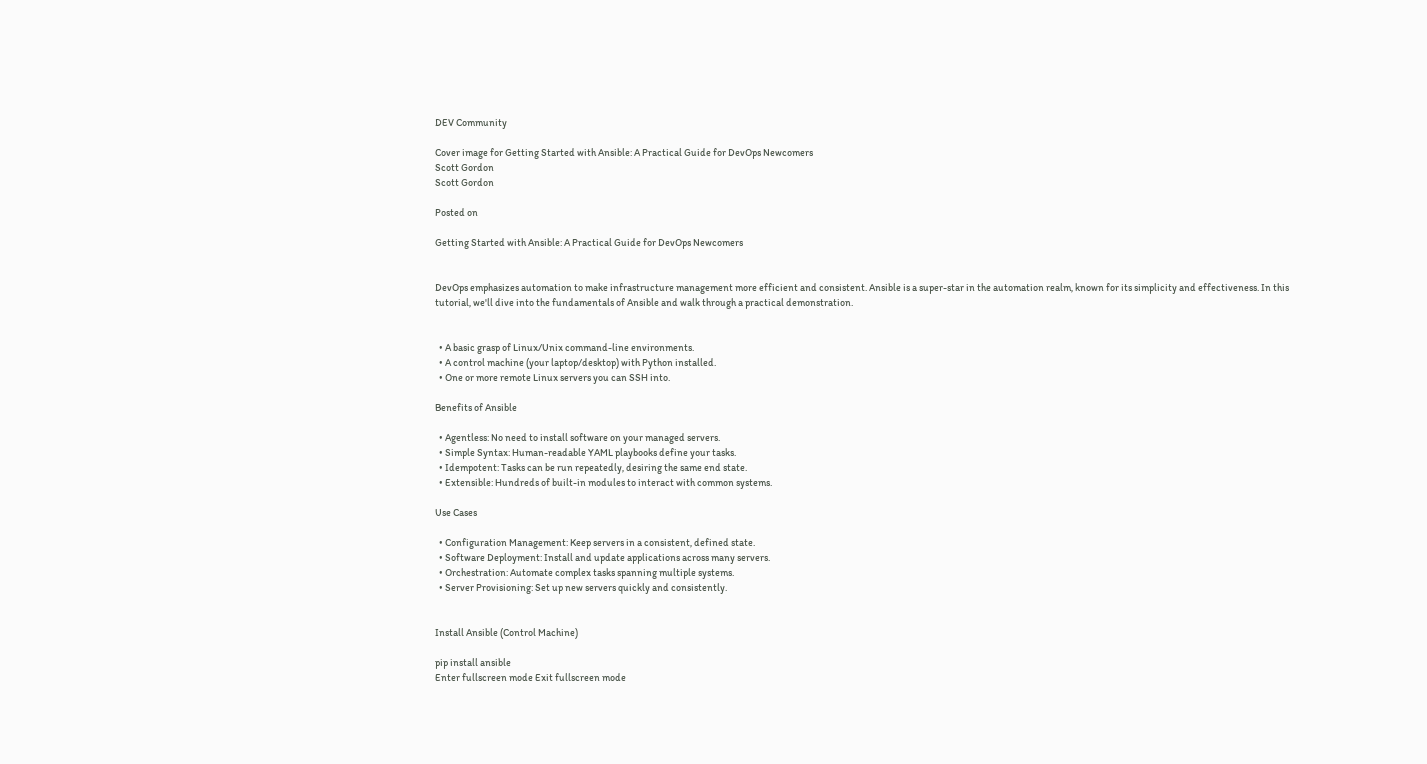DEV Community

Cover image for Getting Started with Ansible: A Practical Guide for DevOps Newcomers
Scott Gordon
Scott Gordon

Posted on

Getting Started with Ansible: A Practical Guide for DevOps Newcomers


DevOps emphasizes automation to make infrastructure management more efficient and consistent. Ansible is a super-star in the automation realm, known for its simplicity and effectiveness. In this tutorial, we'll dive into the fundamentals of Ansible and walk through a practical demonstration.


  • A basic grasp of Linux/Unix command-line environments.
  • A control machine (your laptop/desktop) with Python installed.
  • One or more remote Linux servers you can SSH into.

Benefits of Ansible

  • Agentless: No need to install software on your managed servers.
  • Simple Syntax: Human-readable YAML playbooks define your tasks.
  • Idempotent: Tasks can be run repeatedly, desiring the same end state.
  • Extensible: Hundreds of built-in modules to interact with common systems.

Use Cases

  • Configuration Management: Keep servers in a consistent, defined state.
  • Software Deployment: Install and update applications across many servers.
  • Orchestration: Automate complex tasks spanning multiple systems.
  • Server Provisioning: Set up new servers quickly and consistently.


Install Ansible (Control Machine)

pip install ansible
Enter fullscreen mode Exit fullscreen mode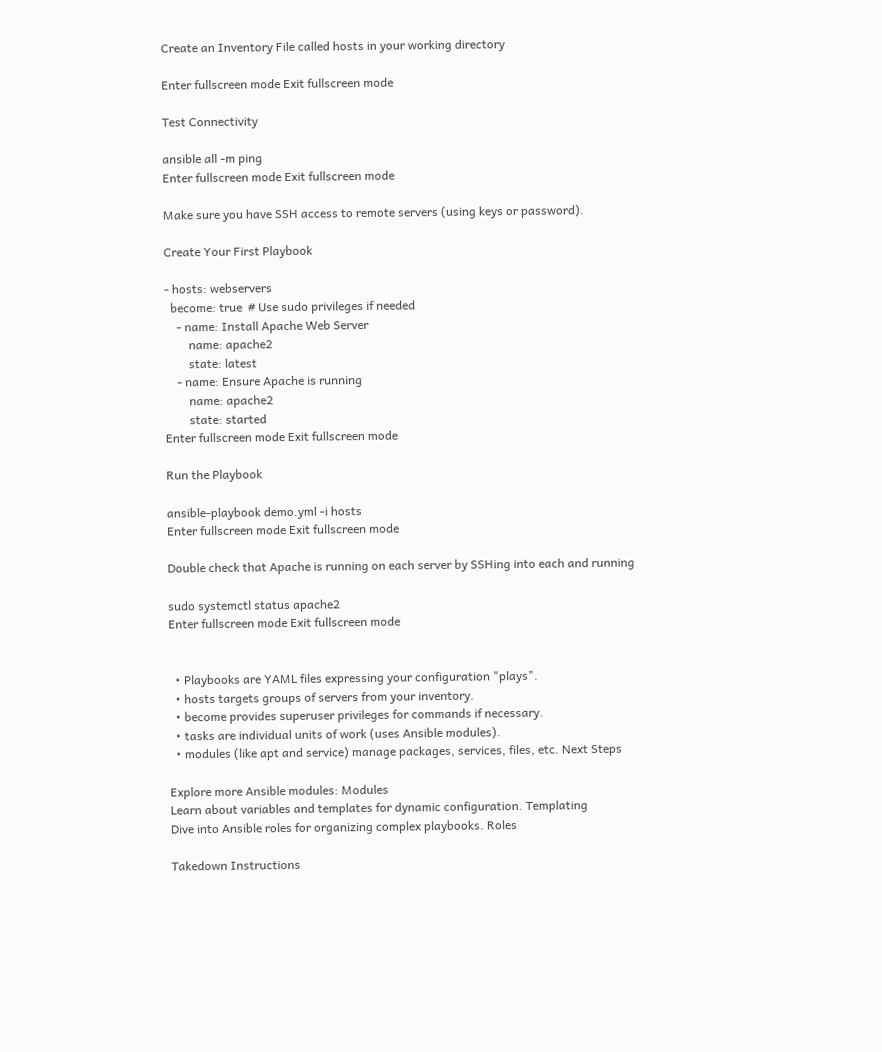Create an Inventory File called hosts in your working directory

Enter fullscreen mode Exit fullscreen mode

Test Connectivity

ansible all -m ping
Enter fullscreen mode Exit fullscreen mode

Make sure you have SSH access to remote servers (using keys or password).

Create Your First Playbook

- hosts: webservers
  become: true  # Use sudo privileges if needed
    - name: Install Apache Web Server
        name: apache2
        state: latest
    - name: Ensure Apache is running
        name: apache2
        state: started
Enter fullscreen mode Exit fullscreen mode

Run the Playbook

ansible-playbook demo.yml -i hosts
Enter fullscreen mode Exit fullscreen mode

Double check that Apache is running on each server by SSHing into each and running

sudo systemctl status apache2
Enter fullscreen mode Exit fullscreen mode


  • Playbooks are YAML files expressing your configuration "plays".
  • hosts targets groups of servers from your inventory.
  • become provides superuser privileges for commands if necessary.
  • tasks are individual units of work (uses Ansible modules).
  • modules (like apt and service) manage packages, services, files, etc. Next Steps

Explore more Ansible modules: Modules
Learn about variables and templates for dynamic configuration. Templating
Dive into Ansible roles for organizing complex playbooks. Roles

Takedown Instructions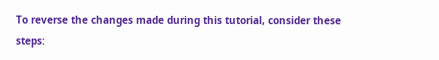To reverse the changes made during this tutorial, consider these steps: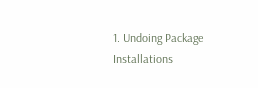1. Undoing Package Installations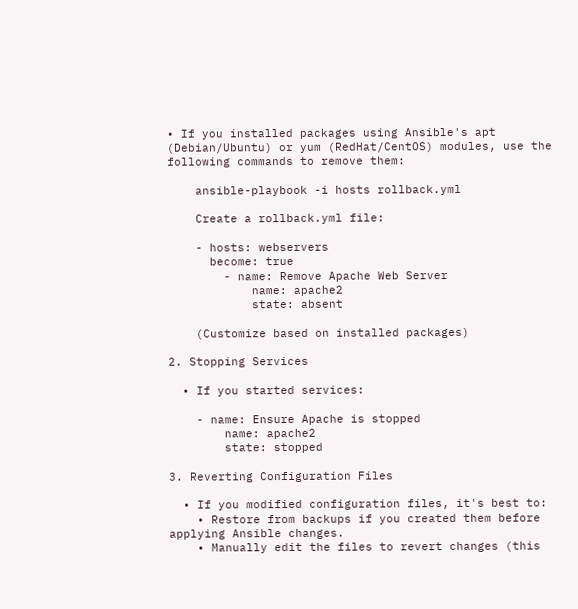• If you installed packages using Ansible's apt (Debian/Ubuntu) or yum (RedHat/CentOS) modules, use the following commands to remove them:

    ansible-playbook -i hosts rollback.yml

    Create a rollback.yml file:

    - hosts: webservers
      become: true
        - name: Remove Apache Web Server
            name: apache2
            state: absent

    (Customize based on installed packages)

2. Stopping Services

  • If you started services:

    - name: Ensure Apache is stopped
        name: apache2
        state: stopped

3. Reverting Configuration Files

  • If you modified configuration files, it's best to:
    • Restore from backups if you created them before applying Ansible changes.
    • Manually edit the files to revert changes (this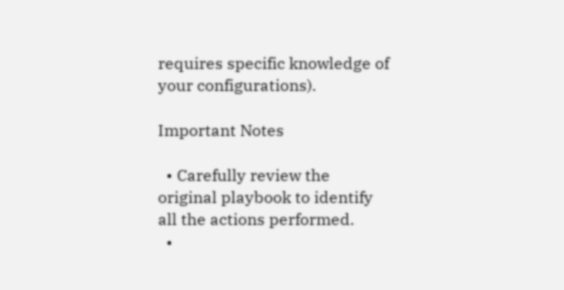requires specific knowledge of your configurations).

Important Notes

  • Carefully review the original playbook to identify all the actions performed.
  •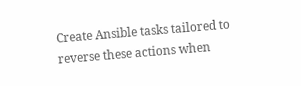Create Ansible tasks tailored to reverse these actions when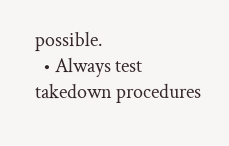possible.
  • Always test takedown procedures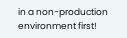in a non-production environment first!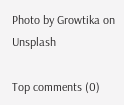Photo by Growtika on Unsplash

Top comments (0)